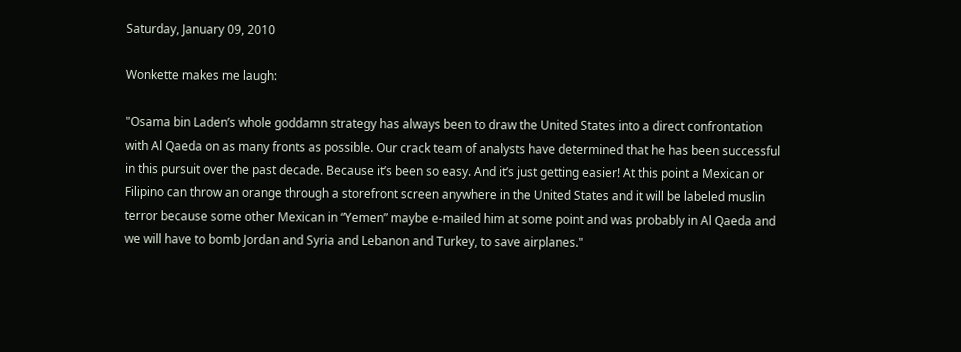Saturday, January 09, 2010

Wonkette makes me laugh:

"Osama bin Laden’s whole goddamn strategy has always been to draw the United States into a direct confrontation with Al Qaeda on as many fronts as possible. Our crack team of analysts have determined that he has been successful in this pursuit over the past decade. Because it’s been so easy. And it’s just getting easier! At this point a Mexican or Filipino can throw an orange through a storefront screen anywhere in the United States and it will be labeled muslin terror because some other Mexican in “Yemen” maybe e-mailed him at some point and was probably in Al Qaeda and we will have to bomb Jordan and Syria and Lebanon and Turkey, to save airplanes."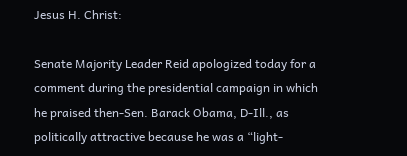Jesus H. Christ:

Senate Majority Leader Reid apologized today for a comment during the presidential campaign in which he praised then-Sen. Barack Obama, D-Ill., as politically attractive because he was a “light-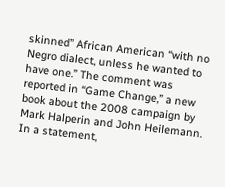skinned” African American “with no Negro dialect, unless he wanted to have one.” The comment was reported in “Game Change,” a new book about the 2008 campaign by Mark Halperin and John Heilemann. In a statement,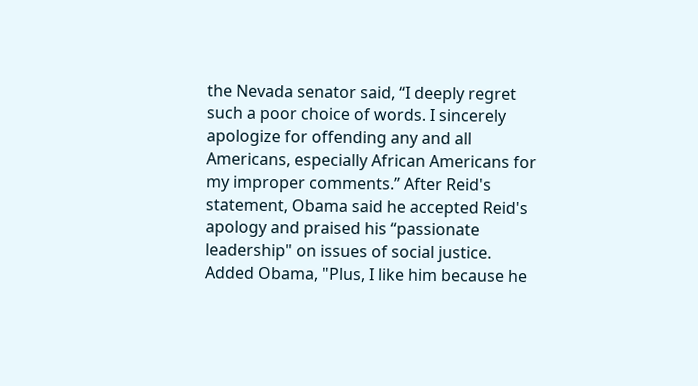the Nevada senator said, “I deeply regret such a poor choice of words. I sincerely apologize for offending any and all Americans, especially African Americans for my improper comments.” After Reid's statement, Obama said he accepted Reid's apology and praised his “passionate leadership" on issues of social justice.
Added Obama, "Plus, I like him because he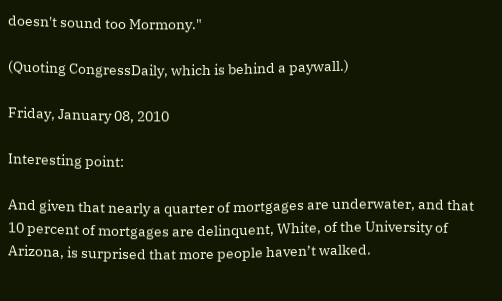doesn't sound too Mormony."

(Quoting CongressDaily, which is behind a paywall.)

Friday, January 08, 2010

Interesting point:

And given that nearly a quarter of mortgages are underwater, and that 10 percent of mortgages are delinquent, White, of the University of Arizona, is surprised that more people haven’t walked.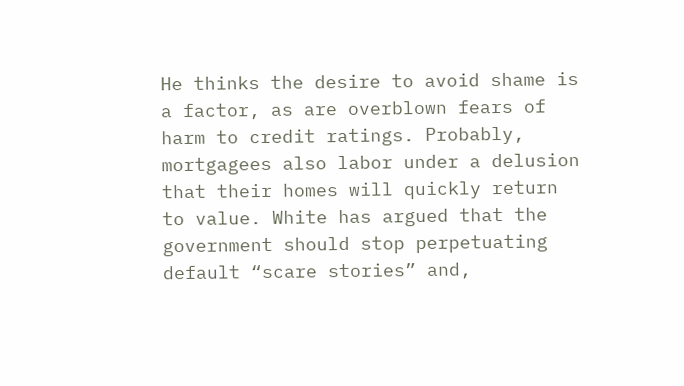He thinks the desire to avoid shame is a factor, as are overblown fears of harm to credit ratings. Probably, mortgagees also labor under a delusion that their homes will quickly return to value. White has argued that the government should stop perpetuating default “scare stories” and,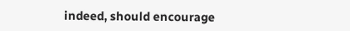indeed, should encourage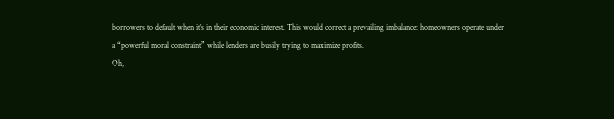borrowers to default when it’s in their economic interest. This would correct a prevailing imbalance: homeowners operate under a “powerful moral constraint” while lenders are busily trying to maximize profits.
Oh,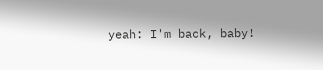yeah: I'm back, baby!